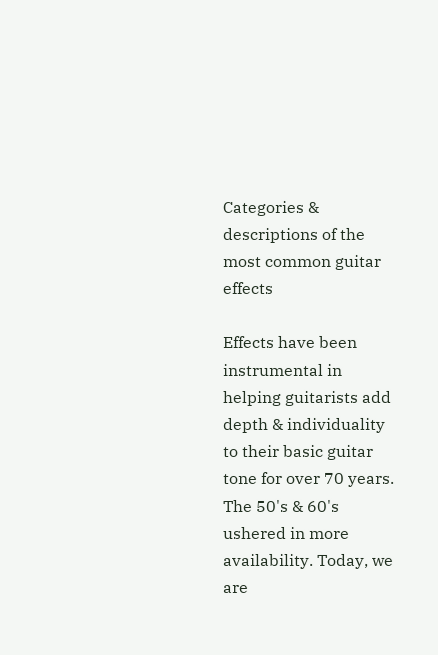Categories & descriptions of the most common guitar effects

Effects have been instrumental in helping guitarists add depth & individuality to their basic guitar tone for over 70 years. The 50's & 60's ushered in more availability. Today, we are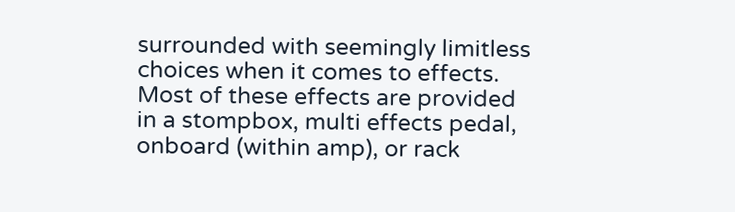surrounded with seemingly limitless choices when it comes to effects. Most of these effects are provided in a stompbox, multi effects pedal, onboard (within amp), or rack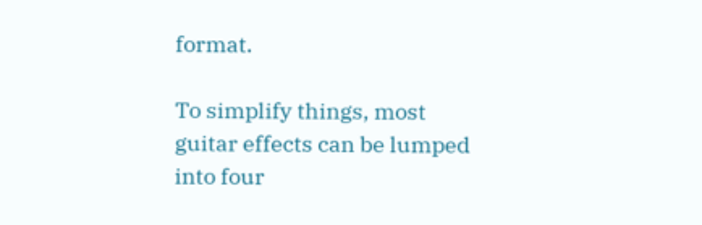format.

To simplify things, most guitar effects can be lumped into four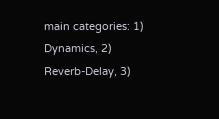main categories: 1) Dynamics, 2) Reverb-Delay, 3)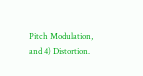Pitch Modulation, and 4) Distortion.